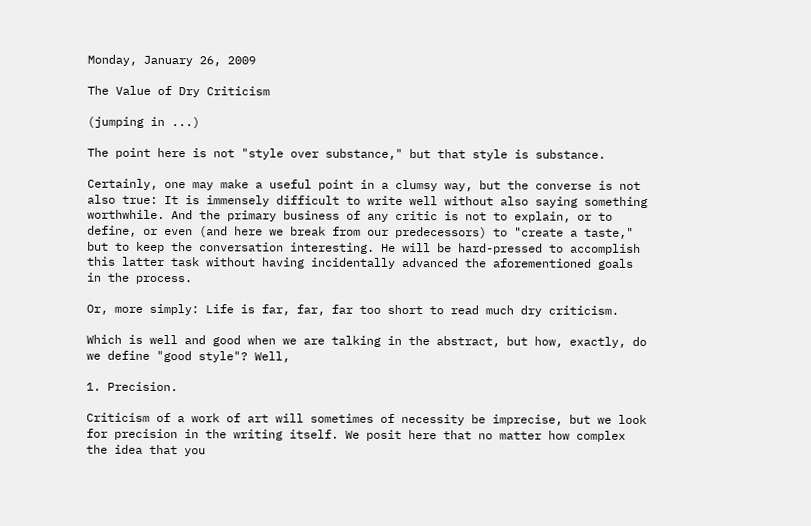Monday, January 26, 2009

The Value of Dry Criticism

(jumping in ...)

The point here is not "style over substance," but that style is substance.

Certainly, one may make a useful point in a clumsy way, but the converse is not also true: It is immensely difficult to write well without also saying something worthwhile. And the primary business of any critic is not to explain, or to define, or even (and here we break from our predecessors) to "create a taste," but to keep the conversation interesting. He will be hard-pressed to accomplish this latter task without having incidentally advanced the aforementioned goals in the process.

Or, more simply: Life is far, far, far too short to read much dry criticism.

Which is well and good when we are talking in the abstract, but how, exactly, do we define "good style"? Well,

1. Precision.

Criticism of a work of art will sometimes of necessity be imprecise, but we look for precision in the writing itself. We posit here that no matter how complex the idea that you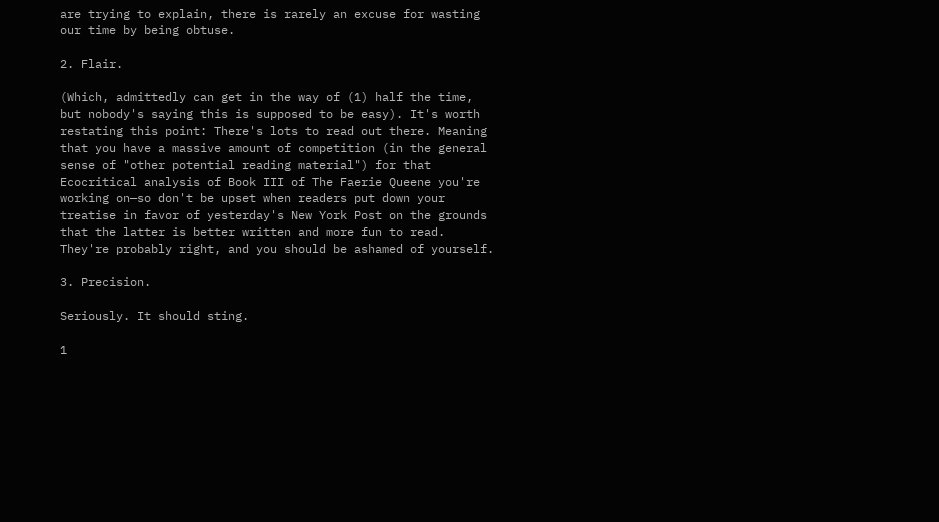are trying to explain, there is rarely an excuse for wasting our time by being obtuse.

2. Flair.

(Which, admittedly can get in the way of (1) half the time, but nobody's saying this is supposed to be easy). It's worth restating this point: There's lots to read out there. Meaning that you have a massive amount of competition (in the general sense of "other potential reading material") for that Ecocritical analysis of Book III of The Faerie Queene you're working on—so don't be upset when readers put down your treatise in favor of yesterday's New York Post on the grounds that the latter is better written and more fun to read. They're probably right, and you should be ashamed of yourself.

3. Precision.

Seriously. It should sting.

1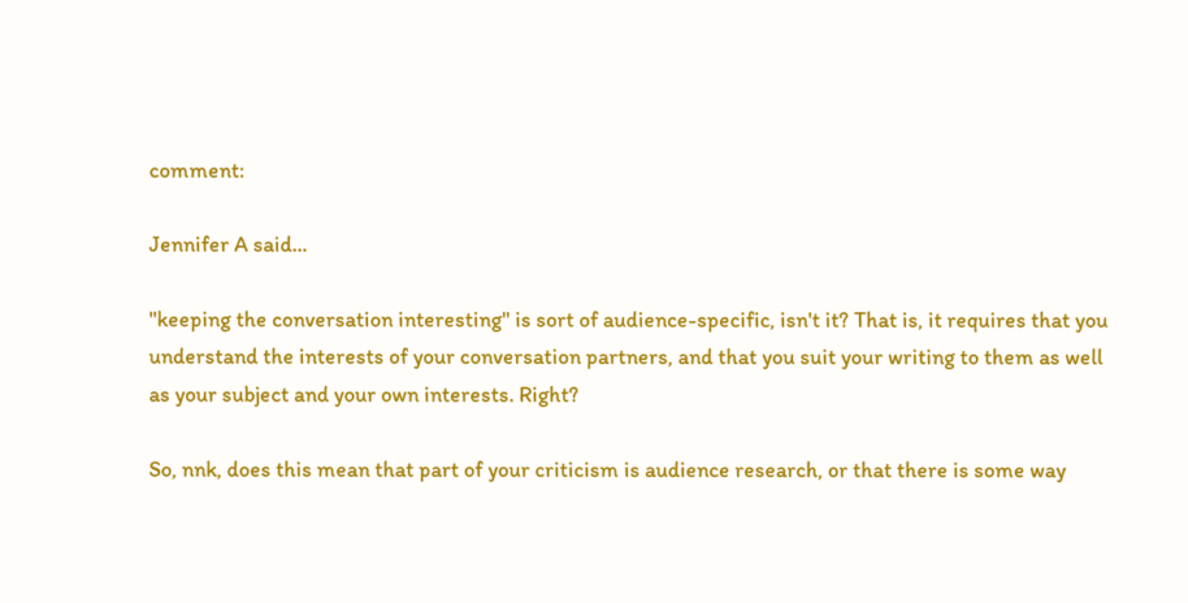comment:

Jennifer A said...

"keeping the conversation interesting" is sort of audience-specific, isn't it? That is, it requires that you understand the interests of your conversation partners, and that you suit your writing to them as well as your subject and your own interests. Right?

So, nnk, does this mean that part of your criticism is audience research, or that there is some way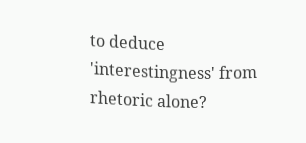to deduce 'interestingness' from rhetoric alone?